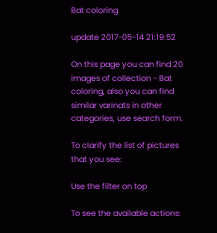Bat coloring

update 2017-05-14 21:19:52

On this page you can find 20 images of collection - Bat coloring, also you can find similar varinats in other categories, use search form.

To clarify the list of pictures that you see:

Use the filter on top

To see the available actions: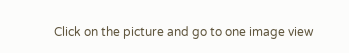Click on the picture and go to one image view